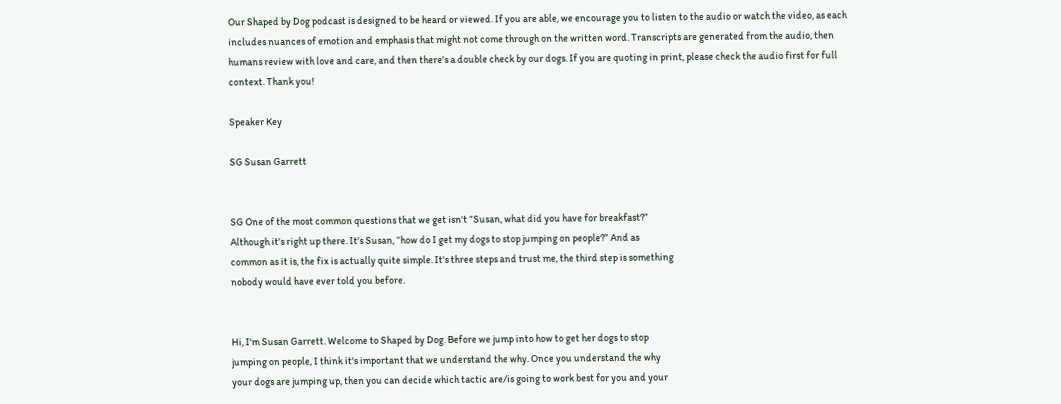Our Shaped by Dog podcast is designed to be heard or viewed. If you are able, we encourage you to listen to the audio or watch the video, as each includes nuances of emotion and emphasis that might not come through on the written word. Transcripts are generated from the audio, then humans review with love and care, and then there's a double check by our dogs. If you are quoting in print, please check the audio first for full context. Thank you!

Speaker Key

SG Susan Garrett


SG One of the most common questions that we get isn't “Susan, what did you have for breakfast?”
Although it's right up there. It's Susan, “how do I get my dogs to stop jumping on people?” And as
common as it is, the fix is actually quite simple. It's three steps and trust me, the third step is something
nobody would have ever told you before.


Hi, I'm Susan Garrett. Welcome to Shaped by Dog. Before we jump into how to get her dogs to stop
jumping on people, I think it's important that we understand the why. Once you understand the why
your dogs are jumping up, then you can decide which tactic are/is going to work best for you and your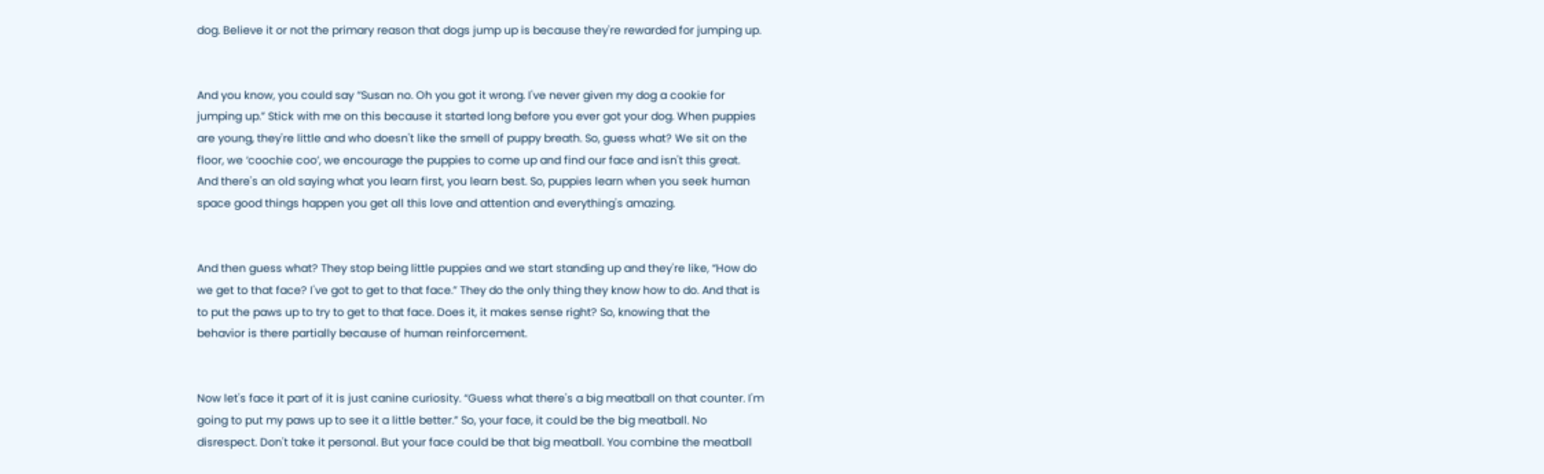dog. Believe it or not the primary reason that dogs jump up is because they're rewarded for jumping up.


And you know, you could say “Susan no. Oh you got it wrong. I've never given my dog a cookie for
jumping up.” Stick with me on this because it started long before you ever got your dog. When puppies
are young, they're little and who doesn't like the smell of puppy breath. So, guess what? We sit on the
floor, we ‘coochie coo’, we encourage the puppies to come up and find our face and isn't this great.
And there's an old saying what you learn first, you learn best. So, puppies learn when you seek human
space good things happen you get all this love and attention and everything's amazing.


And then guess what? They stop being little puppies and we start standing up and they're like, “How do
we get to that face? I've got to get to that face.” They do the only thing they know how to do. And that is
to put the paws up to try to get to that face. Does it, it makes sense right? So, knowing that the
behavior is there partially because of human reinforcement.


Now let's face it part of it is just canine curiosity. “Guess what there's a big meatball on that counter. I'm
going to put my paws up to see it a little better.” So, your face, it could be the big meatball. No
disrespect. Don't take it personal. But your face could be that big meatball. You combine the meatball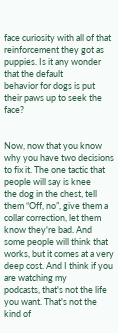face curiosity with all of that reinforcement they got as puppies. Is it any wonder that the default
behavior for dogs is put their paws up to seek the face?


Now, now that you know why you have two decisions to fix it. The one tactic that people will say is knee
the dog in the chest, tell them “Off, no”, give them a collar correction, let them know they're bad. And
some people will think that works, but it comes at a very deep cost. And I think if you are watching my
podcasts, that's not the life you want. That's not the kind of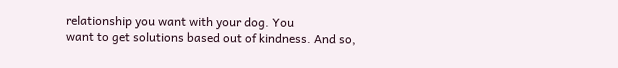relationship you want with your dog. You
want to get solutions based out of kindness. And so,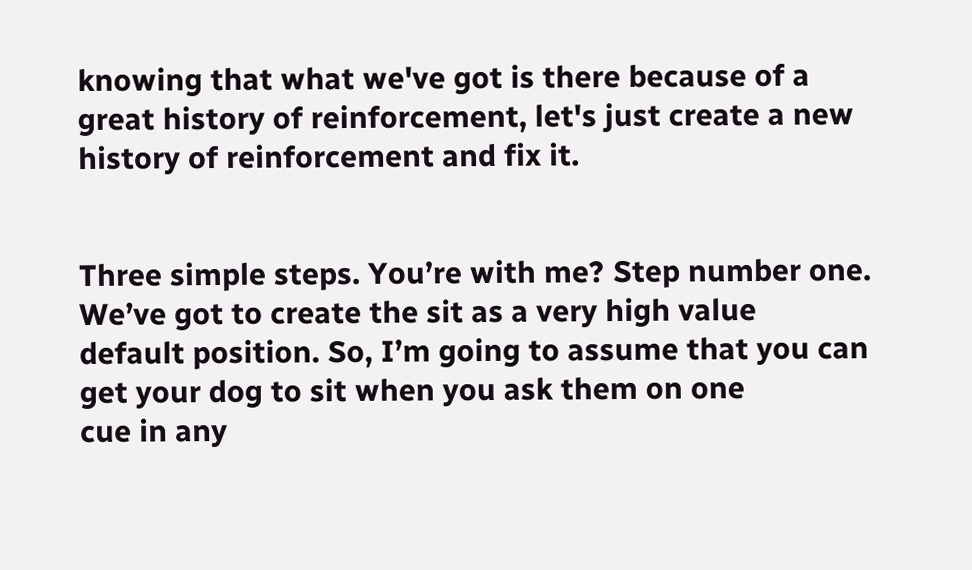knowing that what we've got is there because of a
great history of reinforcement, let's just create a new history of reinforcement and fix it.


Three simple steps. You’re with me? Step number one. We’ve got to create the sit as a very high value
default position. So, I’m going to assume that you can get your dog to sit when you ask them on one
cue in any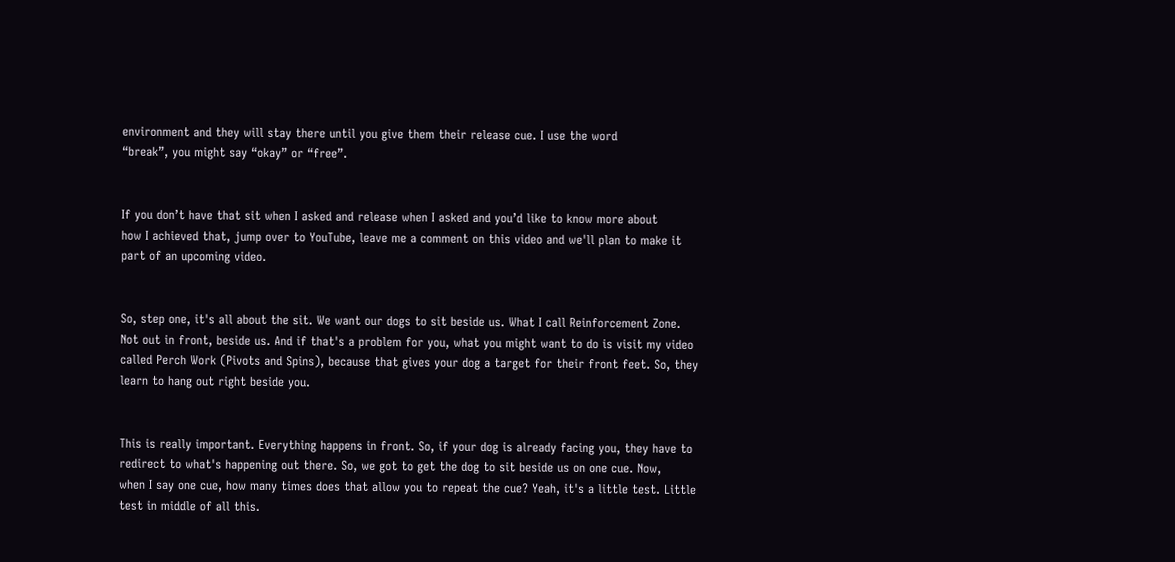environment and they will stay there until you give them their release cue. I use the word
“break”, you might say “okay” or “free”.


If you don’t have that sit when I asked and release when I asked and you’d like to know more about
how I achieved that, jump over to YouTube, leave me a comment on this video and we'll plan to make it
part of an upcoming video.


So, step one, it's all about the sit. We want our dogs to sit beside us. What I call Reinforcement Zone.
Not out in front, beside us. And if that's a problem for you, what you might want to do is visit my video
called Perch Work (Pivots and Spins), because that gives your dog a target for their front feet. So, they
learn to hang out right beside you.


This is really important. Everything happens in front. So, if your dog is already facing you, they have to
redirect to what's happening out there. So, we got to get the dog to sit beside us on one cue. Now,
when I say one cue, how many times does that allow you to repeat the cue? Yeah, it's a little test. Little
test in middle of all this.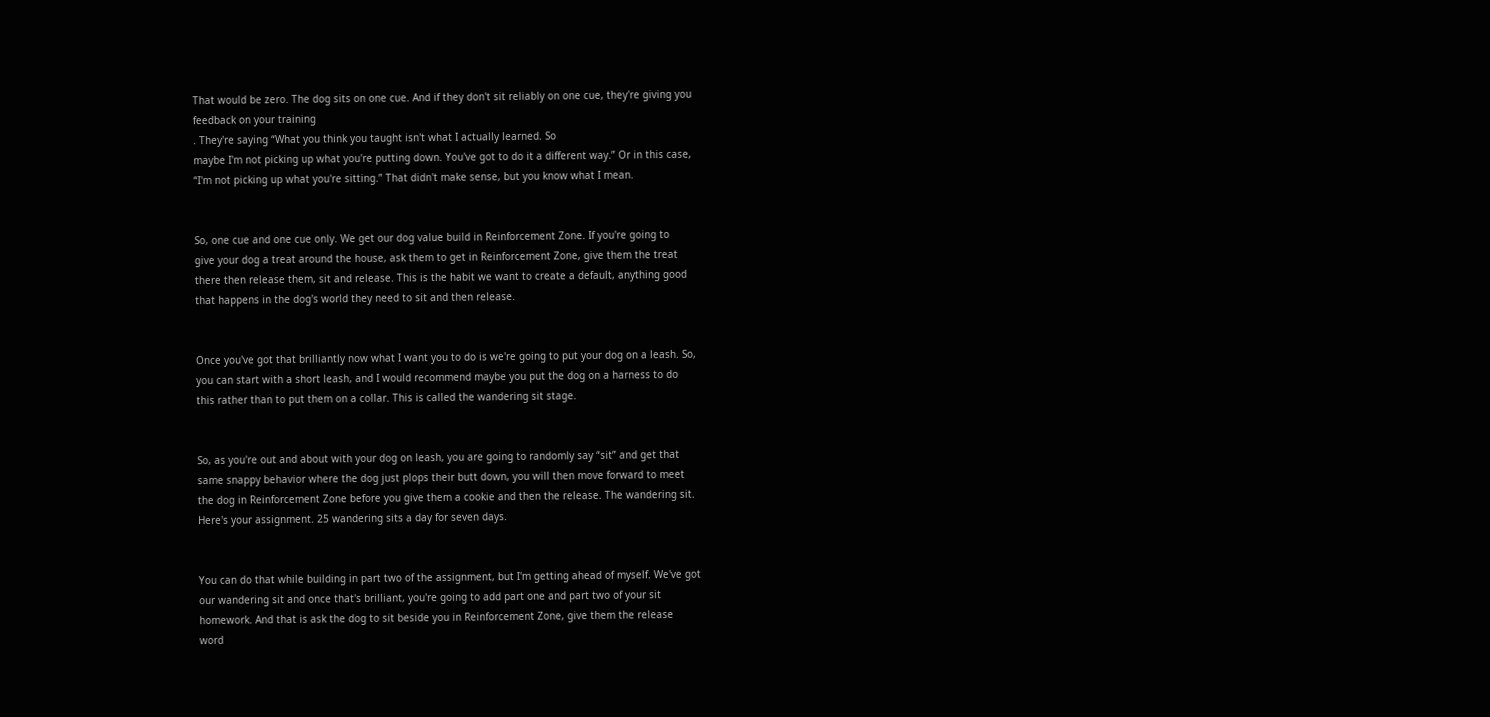That would be zero. The dog sits on one cue. And if they don't sit reliably on one cue, they're giving you
feedback on your training
. They're saying “What you think you taught isn't what I actually learned. So
maybe I'm not picking up what you're putting down. You've got to do it a different way.” Or in this case,
“I'm not picking up what you're sitting.” That didn't make sense, but you know what I mean.


So, one cue and one cue only. We get our dog value build in Reinforcement Zone. If you're going to
give your dog a treat around the house, ask them to get in Reinforcement Zone, give them the treat
there then release them, sit and release. This is the habit we want to create a default, anything good
that happens in the dog's world they need to sit and then release.


Once you've got that brilliantly now what I want you to do is we're going to put your dog on a leash. So,
you can start with a short leash, and I would recommend maybe you put the dog on a harness to do
this rather than to put them on a collar. This is called the wandering sit stage.


So, as you're out and about with your dog on leash, you are going to randomly say “sit” and get that
same snappy behavior where the dog just plops their butt down, you will then move forward to meet
the dog in Reinforcement Zone before you give them a cookie and then the release. The wandering sit.
Here's your assignment. 25 wandering sits a day for seven days.


You can do that while building in part two of the assignment, but I'm getting ahead of myself. We've got
our wandering sit and once that's brilliant, you're going to add part one and part two of your sit
homework. And that is ask the dog to sit beside you in Reinforcement Zone, give them the release
word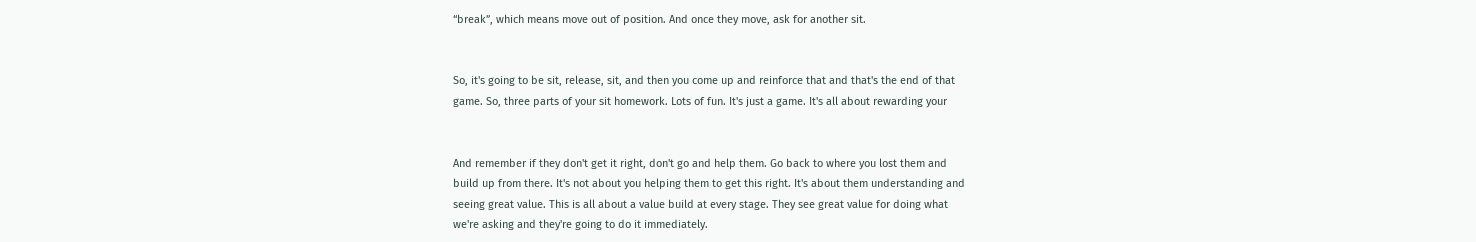“break”, which means move out of position. And once they move, ask for another sit.


So, it's going to be sit, release, sit, and then you come up and reinforce that and that's the end of that
game. So, three parts of your sit homework. Lots of fun. It's just a game. It's all about rewarding your


And remember if they don't get it right, don't go and help them. Go back to where you lost them and
build up from there. It's not about you helping them to get this right. It's about them understanding and
seeing great value. This is all about a value build at every stage. They see great value for doing what
we're asking and they're going to do it immediately.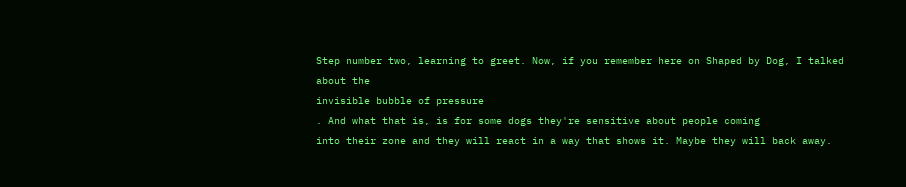Step number two, learning to greet. Now, if you remember here on Shaped by Dog, I talked about the
invisible bubble of pressure
. And what that is, is for some dogs they're sensitive about people coming
into their zone and they will react in a way that shows it. Maybe they will back away.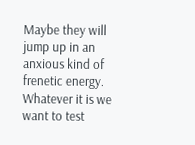Maybe they will
jump up in an anxious kind of frenetic energy. Whatever it is we want to test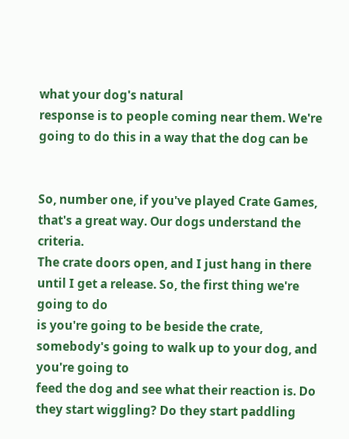what your dog's natural
response is to people coming near them. We're going to do this in a way that the dog can be


So, number one, if you've played Crate Games, that's a great way. Our dogs understand the criteria.
The crate doors open, and I just hang in there until I get a release. So, the first thing we're going to do
is you're going to be beside the crate, somebody's going to walk up to your dog, and you're going to
feed the dog and see what their reaction is. Do they start wiggling? Do they start paddling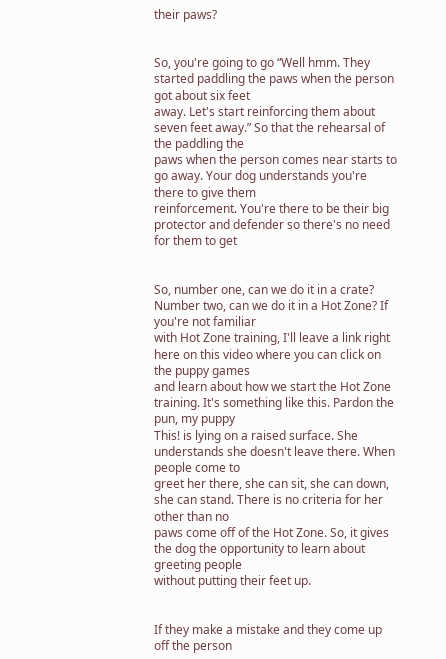their paws?


So, you're going to go “Well hmm. They started paddling the paws when the person got about six feet
away. Let's start reinforcing them about seven feet away.” So that the rehearsal of the paddling the
paws when the person comes near starts to go away. Your dog understands you're there to give them
reinforcement. You're there to be their big protector and defender so there's no need for them to get


So, number one, can we do it in a crate? Number two, can we do it in a Hot Zone? If you're not familiar
with Hot Zone training, I'll leave a link right here on this video where you can click on the puppy games
and learn about how we start the Hot Zone training. It's something like this. Pardon the pun, my puppy
This! is lying on a raised surface. She understands she doesn't leave there. When people come to
greet her there, she can sit, she can down, she can stand. There is no criteria for her other than no
paws come off of the Hot Zone. So, it gives the dog the opportunity to learn about greeting people
without putting their feet up.


If they make a mistake and they come up off the person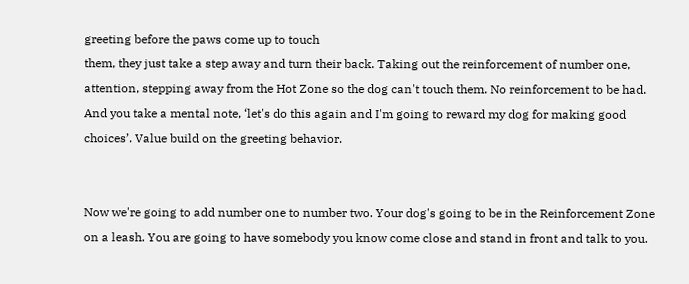greeting before the paws come up to touch
them, they just take a step away and turn their back. Taking out the reinforcement of number one,
attention, stepping away from the Hot Zone so the dog can't touch them. No reinforcement to be had.
And you take a mental note, ‘let's do this again and I'm going to reward my dog for making good
choices’. Value build on the greeting behavior.


Now we're going to add number one to number two. Your dog's going to be in the Reinforcement Zone
on a leash. You are going to have somebody you know come close and stand in front and talk to you.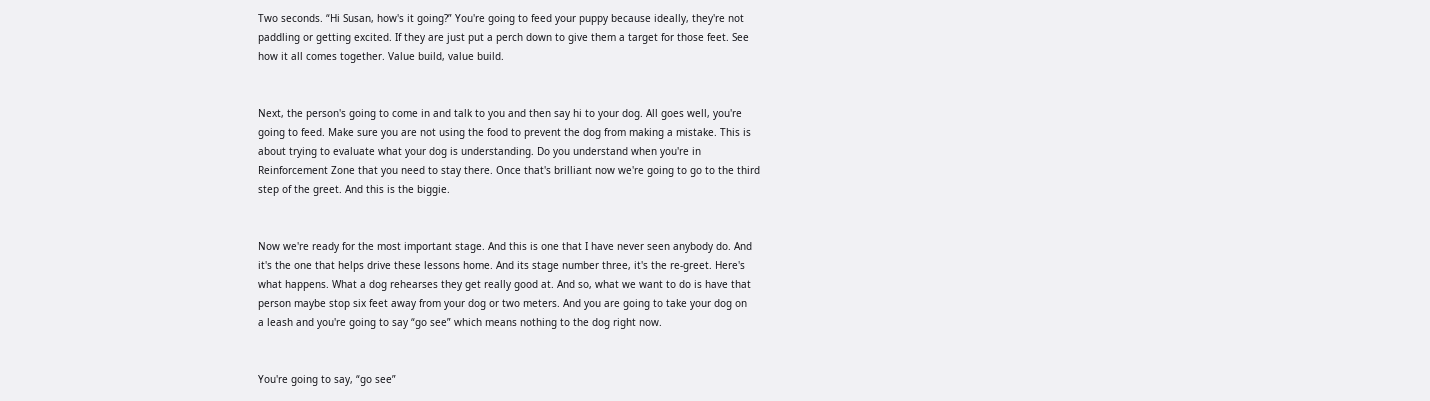Two seconds. “Hi Susan, how's it going?” You're going to feed your puppy because ideally, they're not
paddling or getting excited. If they are just put a perch down to give them a target for those feet. See
how it all comes together. Value build, value build.


Next, the person's going to come in and talk to you and then say hi to your dog. All goes well, you're
going to feed. Make sure you are not using the food to prevent the dog from making a mistake. This is
about trying to evaluate what your dog is understanding. Do you understand when you're in
Reinforcement Zone that you need to stay there. Once that's brilliant now we're going to go to the third
step of the greet. And this is the biggie.


Now we're ready for the most important stage. And this is one that I have never seen anybody do. And
it's the one that helps drive these lessons home. And its stage number three, it's the re-greet. Here's
what happens. What a dog rehearses they get really good at. And so, what we want to do is have that
person maybe stop six feet away from your dog or two meters. And you are going to take your dog on
a leash and you're going to say “go see” which means nothing to the dog right now.


You're going to say, “go see”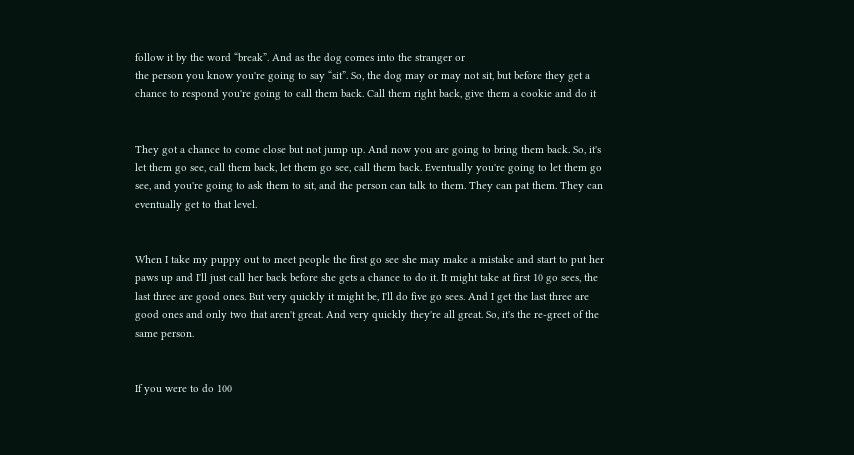follow it by the word “break”. And as the dog comes into the stranger or
the person you know you're going to say “sit”. So, the dog may or may not sit, but before they get a
chance to respond you're going to call them back. Call them right back, give them a cookie and do it


They got a chance to come close but not jump up. And now you are going to bring them back. So, it's
let them go see, call them back, let them go see, call them back. Eventually you're going to let them go
see, and you're going to ask them to sit, and the person can talk to them. They can pat them. They can
eventually get to that level.


When I take my puppy out to meet people the first go see she may make a mistake and start to put her
paws up and I'll just call her back before she gets a chance to do it. It might take at first 10 go sees, the
last three are good ones. But very quickly it might be, I'll do five go sees. And I get the last three are
good ones and only two that aren't great. And very quickly they're all great. So, it's the re-greet of the
same person.


If you were to do 100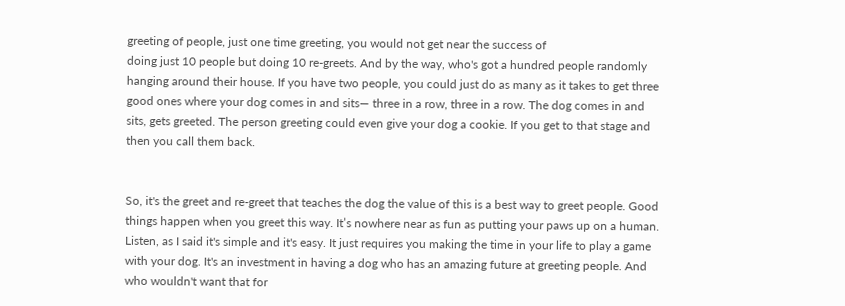greeting of people, just one time greeting, you would not get near the success of
doing just 10 people but doing 10 re-greets. And by the way, who's got a hundred people randomly
hanging around their house. If you have two people, you could just do as many as it takes to get three
good ones where your dog comes in and sits— three in a row, three in a row. The dog comes in and
sits, gets greeted. The person greeting could even give your dog a cookie. If you get to that stage and
then you call them back.


So, it's the greet and re-greet that teaches the dog the value of this is a best way to greet people. Good
things happen when you greet this way. It’s nowhere near as fun as putting your paws up on a human.
Listen, as I said it's simple and it's easy. It just requires you making the time in your life to play a game
with your dog. It's an investment in having a dog who has an amazing future at greeting people. And
who wouldn't want that for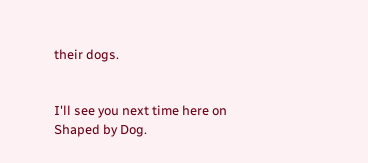their dogs.


I'll see you next time here on Shaped by Dog.